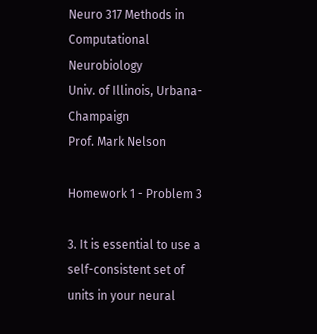Neuro 317 Methods in Computational Neurobiology
Univ. of Illinois, Urbana-Champaign
Prof. Mark Nelson

Homework 1 - Problem 3

3. It is essential to use a self-consistent set of units in your neural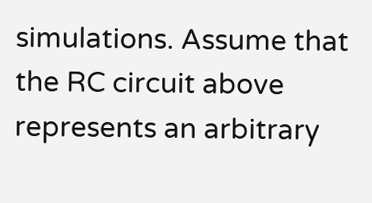simulations. Assume that the RC circuit above represents an arbitrary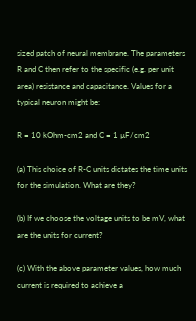sized patch of neural membrane. The parameters R and C then refer to the specific (e.g. per unit area) resistance and capacitance. Values for a typical neuron might be:

R = 10 kOhm-cm2 and C = 1 µF/cm2

(a) This choice of R-C units dictates the time units for the simulation. What are they?

(b) If we choose the voltage units to be mV, what are the units for current?

(c) With the above parameter values, how much current is required to achieve a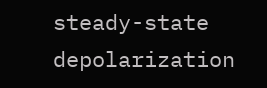steady-state depolarization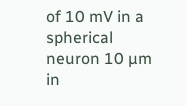of 10 mV in a spherical neuron 10 µm in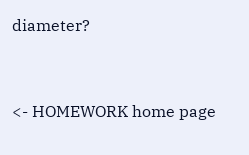diameter?


<- HOMEWORK home page